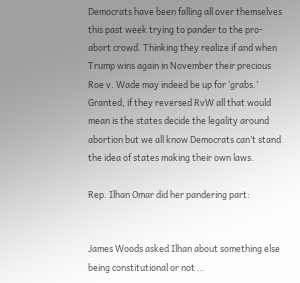Democrats have been falling all over themselves this past week trying to pander to the pro-abort crowd. Thinking they realize if and when Trump wins again in November their precious Roe v. Wade may indeed be up for ‘grabs.’ Granted, if they reversed RvW all that would mean is the states decide the legality around abortion but we all know Democrats can’t stand the idea of states making their own laws.

Rep. Ilhan Omar did her pandering part:


James Woods asked Ilhan about something else being constitutional or not …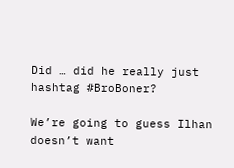Did … did he really just hashtag #BroBoner?

We’re going to guess Ilhan doesn’t want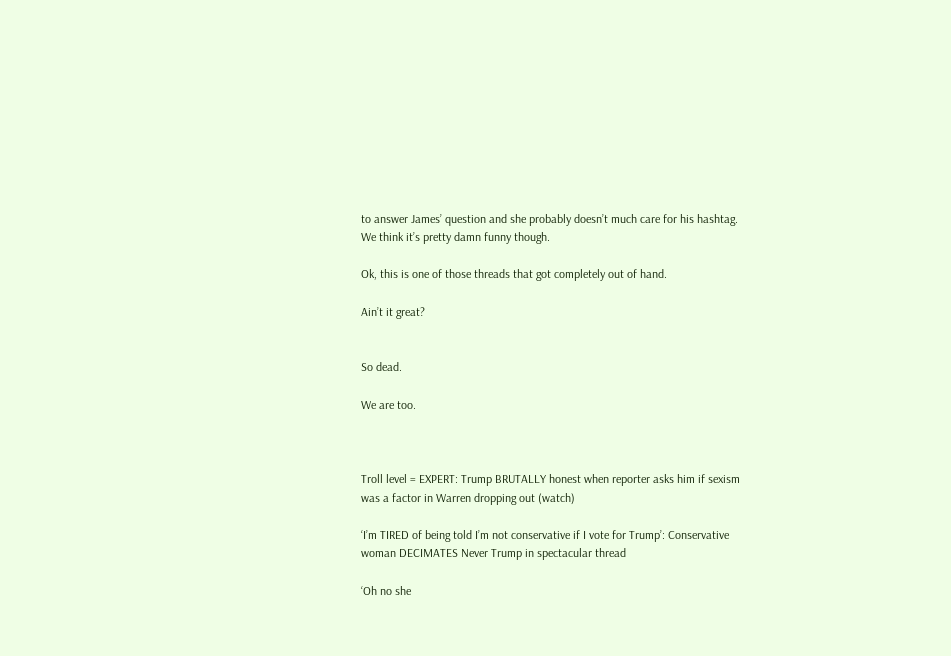to answer James’ question and she probably doesn’t much care for his hashtag. We think it’s pretty damn funny though.

Ok, this is one of those threads that got completely out of hand.

Ain’t it great?


So dead.

We are too.



Troll level = EXPERT: Trump BRUTALLY honest when reporter asks him if sexism was a factor in Warren dropping out (watch)

‘I’m TIRED of being told I’m not conservative if I vote for Trump’: Conservative woman DECIMATES Never Trump in spectacular thread

‘Oh no she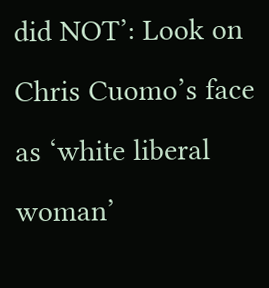did NOT’: Look on Chris Cuomo’s face as ‘white liberal woman’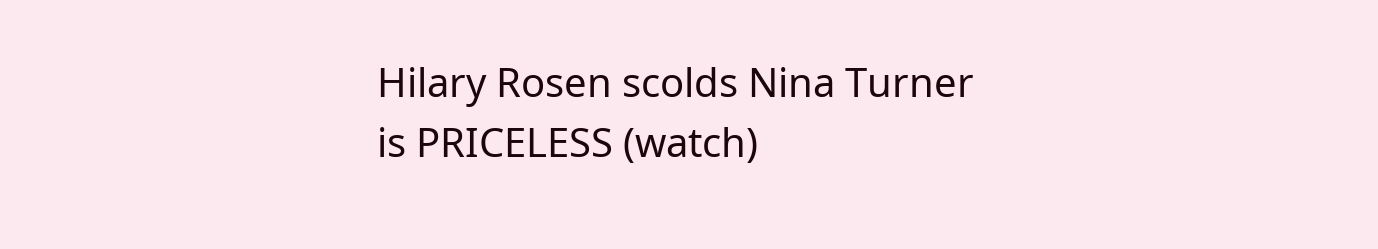Hilary Rosen scolds Nina Turner is PRICELESS (watch)